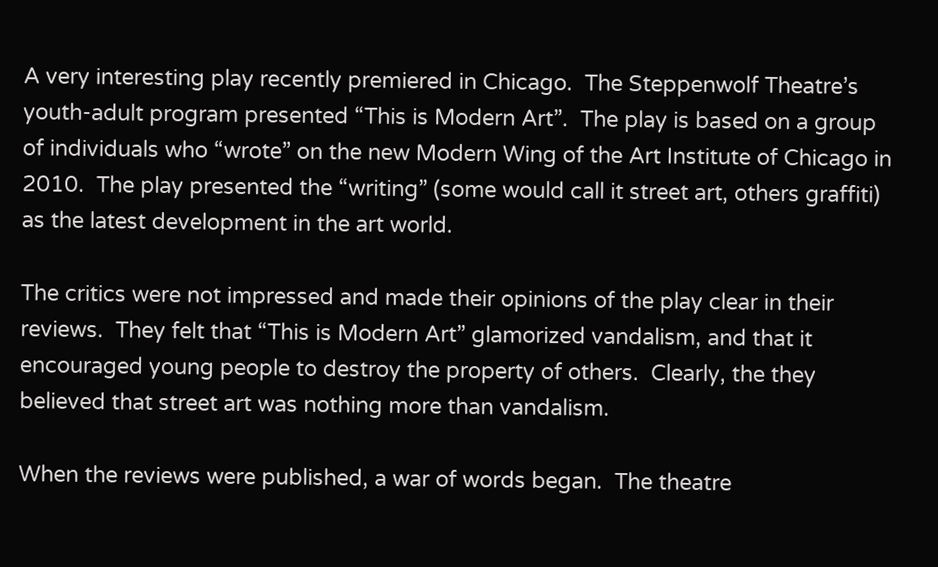A very interesting play recently premiered in Chicago.  The Steppenwolf Theatre’s youth-adult program presented “This is Modern Art”.  The play is based on a group of individuals who “wrote” on the new Modern Wing of the Art Institute of Chicago in 2010.  The play presented the “writing” (some would call it street art, others graffiti) as the latest development in the art world.

The critics were not impressed and made their opinions of the play clear in their reviews.  They felt that “This is Modern Art” glamorized vandalism, and that it encouraged young people to destroy the property of others.  Clearly, the they believed that street art was nothing more than vandalism.

When the reviews were published, a war of words began.  The theatre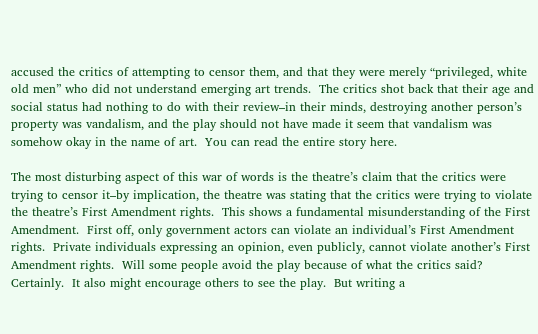accused the critics of attempting to censor them, and that they were merely “privileged, white old men” who did not understand emerging art trends.  The critics shot back that their age and social status had nothing to do with their review–in their minds, destroying another person’s property was vandalism, and the play should not have made it seem that vandalism was somehow okay in the name of art.  You can read the entire story here.

The most disturbing aspect of this war of words is the theatre’s claim that the critics were trying to censor it–by implication, the theatre was stating that the critics were trying to violate the theatre’s First Amendment rights.  This shows a fundamental misunderstanding of the First Amendment.  First off, only government actors can violate an individual’s First Amendment rights.  Private individuals expressing an opinion, even publicly, cannot violate another’s First Amendment rights.  Will some people avoid the play because of what the critics said?  Certainly.  It also might encourage others to see the play.  But writing a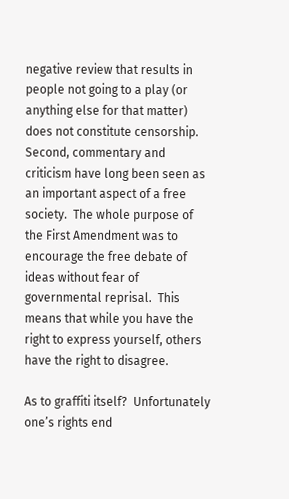negative review that results in people not going to a play (or anything else for that matter) does not constitute censorship.  Second, commentary and criticism have long been seen as an important aspect of a free society.  The whole purpose of the First Amendment was to encourage the free debate of ideas without fear of governmental reprisal.  This means that while you have the right to express yourself, others have the right to disagree.

As to graffiti itself?  Unfortunately one’s rights end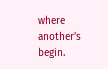where another’s begin.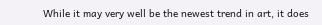While it may very well be the newest trend in art, it does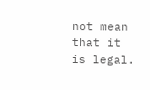not mean that it is legal.